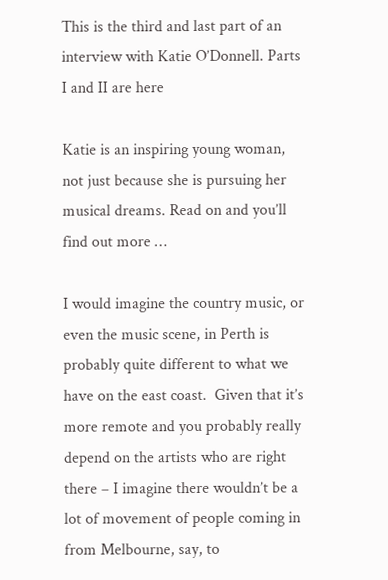This is the third and last part of an interview with Katie O’Donnell. Parts I and II are here

Katie is an inspiring young woman, not just because she is pursuing her musical dreams. Read on and you’ll find out more …

I would imagine the country music, or even the music scene, in Perth is probably quite different to what we have on the east coast.  Given that it’s more remote and you probably really depend on the artists who are right there – I imagine there wouldn’t be a lot of movement of people coming in from Melbourne, say, to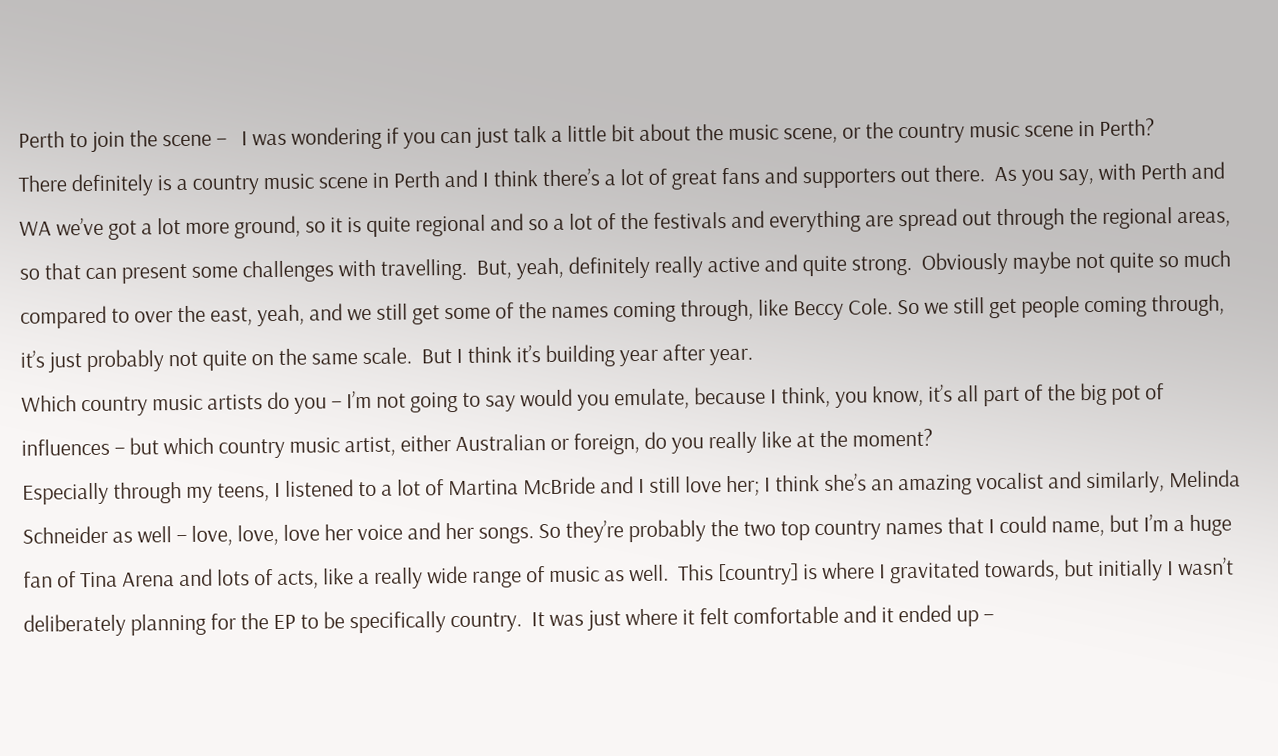Perth to join the scene –   I was wondering if you can just talk a little bit about the music scene, or the country music scene in Perth?
There definitely is a country music scene in Perth and I think there’s a lot of great fans and supporters out there.  As you say, with Perth and WA we’ve got a lot more ground, so it is quite regional and so a lot of the festivals and everything are spread out through the regional areas, so that can present some challenges with travelling.  But, yeah, definitely really active and quite strong.  Obviously maybe not quite so much compared to over the east, yeah, and we still get some of the names coming through, like Beccy Cole. So we still get people coming through, it’s just probably not quite on the same scale.  But I think it’s building year after year.
Which country music artists do you – I’m not going to say would you emulate, because I think, you know, it’s all part of the big pot of influences – but which country music artist, either Australian or foreign, do you really like at the moment?
Especially through my teens, I listened to a lot of Martina McBride and I still love her; I think she’s an amazing vocalist and similarly, Melinda Schneider as well – love, love, love her voice and her songs. So they’re probably the two top country names that I could name, but I’m a huge fan of Tina Arena and lots of acts, like a really wide range of music as well.  This [country] is where I gravitated towards, but initially I wasn’t deliberately planning for the EP to be specifically country.  It was just where it felt comfortable and it ended up –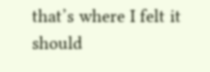that’s where I felt it should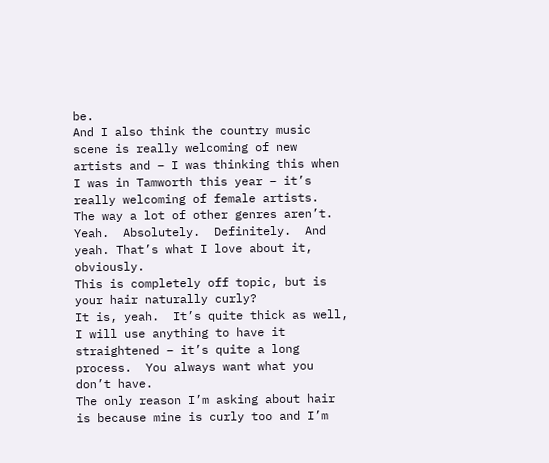be.
And I also think the country music scene is really welcoming of new artists and – I was thinking this when I was in Tamworth this year – it’s really welcoming of female artists.  The way a lot of other genres aren’t.
Yeah.  Absolutely.  Definitely.  And yeah. That’s what I love about it, obviously.
This is completely off topic, but is your hair naturally curly?
It is, yeah.  It’s quite thick as well, I will use anything to have it straightened – it’s quite a long process.  You always want what you don’t have.
The only reason I’m asking about hair is because mine is curly too and I’m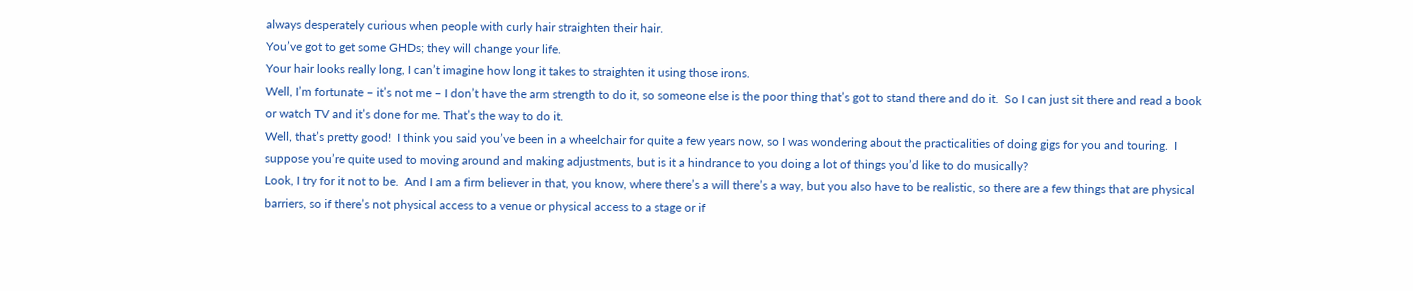always desperately curious when people with curly hair straighten their hair.
You’ve got to get some GHDs; they will change your life.
Your hair looks really long, I can’t imagine how long it takes to straighten it using those irons.
Well, I’m fortunate – it’s not me – I don’t have the arm strength to do it, so someone else is the poor thing that’s got to stand there and do it.  So I can just sit there and read a book or watch TV and it’s done for me. That’s the way to do it.
Well, that’s pretty good!  I think you said you’ve been in a wheelchair for quite a few years now, so I was wondering about the practicalities of doing gigs for you and touring.  I suppose you’re quite used to moving around and making adjustments, but is it a hindrance to you doing a lot of things you’d like to do musically?
Look, I try for it not to be.  And I am a firm believer in that, you know, where there’s a will there’s a way, but you also have to be realistic, so there are a few things that are physical barriers, so if there’s not physical access to a venue or physical access to a stage or if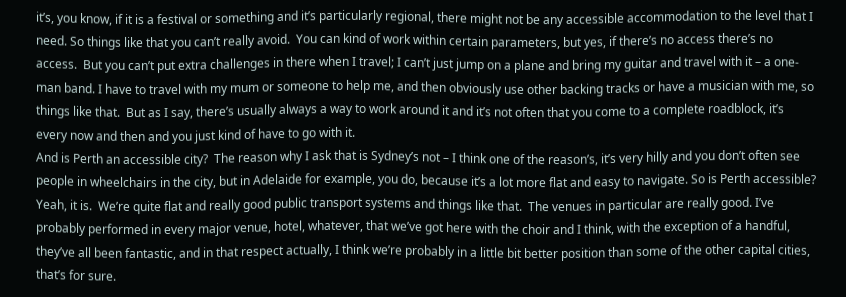it’s, you know, if it is a festival or something and it’s particularly regional, there might not be any accessible accommodation to the level that I need. So things like that you can’t really avoid.  You can kind of work within certain parameters, but yes, if there’s no access there’s no access.  But you can’t put extra challenges in there when I travel; I can’t just jump on a plane and bring my guitar and travel with it – a one-man band. I have to travel with my mum or someone to help me, and then obviously use other backing tracks or have a musician with me, so things like that.  But as I say, there’s usually always a way to work around it and it’s not often that you come to a complete roadblock, it’s every now and then and you just kind of have to go with it.
And is Perth an accessible city?  The reason why I ask that is Sydney’s not – I think one of the reason’s, it’s very hilly and you don’t often see people in wheelchairs in the city, but in Adelaide for example, you do, because it’s a lot more flat and easy to navigate. So is Perth accessible?
Yeah, it is.  We’re quite flat and really good public transport systems and things like that.  The venues in particular are really good. I’ve probably performed in every major venue, hotel, whatever, that we’ve got here with the choir and I think, with the exception of a handful, they’ve all been fantastic, and in that respect actually, I think we’re probably in a little bit better position than some of the other capital cities, that’s for sure.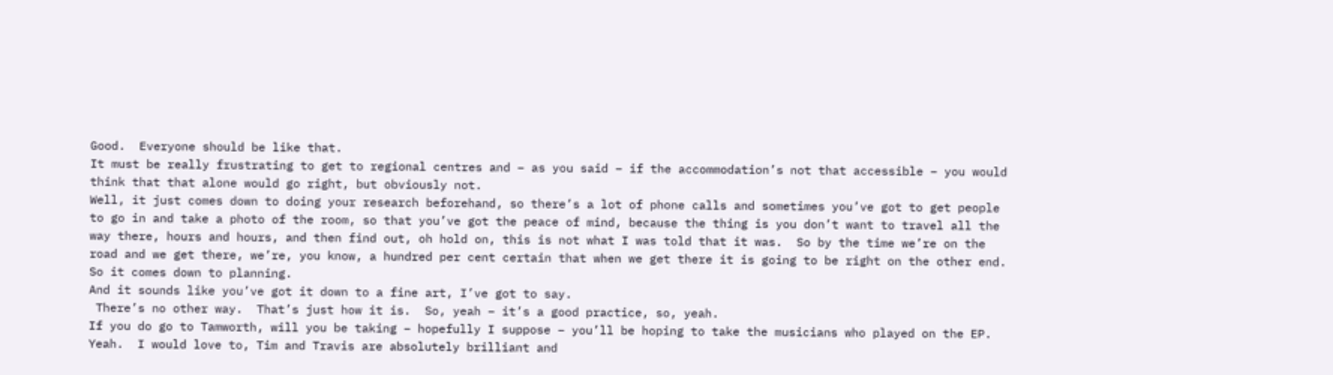Good.  Everyone should be like that.
It must be really frustrating to get to regional centres and – as you said – if the accommodation’s not that accessible – you would think that that alone would go right, but obviously not.
Well, it just comes down to doing your research beforehand, so there’s a lot of phone calls and sometimes you’ve got to get people to go in and take a photo of the room, so that you’ve got the peace of mind, because the thing is you don’t want to travel all the way there, hours and hours, and then find out, oh hold on, this is not what I was told that it was.  So by the time we’re on the road and we get there, we’re, you know, a hundred per cent certain that when we get there it is going to be right on the other end.  So it comes down to planning.
And it sounds like you’ve got it down to a fine art, I’ve got to say.
 There’s no other way.  That’s just how it is.  So, yeah – it’s a good practice, so, yeah.
If you do go to Tamworth, will you be taking – hopefully I suppose – you’ll be hoping to take the musicians who played on the EP.
Yeah.  I would love to, Tim and Travis are absolutely brilliant and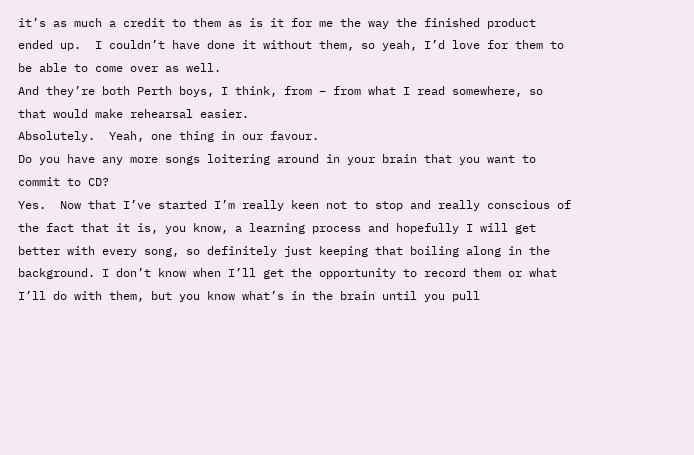it’s as much a credit to them as is it for me the way the finished product ended up.  I couldn’t have done it without them, so yeah, I’d love for them to be able to come over as well.
And they’re both Perth boys, I think, from – from what I read somewhere, so that would make rehearsal easier.
Absolutely.  Yeah, one thing in our favour.
Do you have any more songs loitering around in your brain that you want to commit to CD?
Yes.  Now that I’ve started I’m really keen not to stop and really conscious of the fact that it is, you know, a learning process and hopefully I will get better with every song, so definitely just keeping that boiling along in the background. I don’t know when I’ll get the opportunity to record them or what I’ll do with them, but you know what’s in the brain until you pull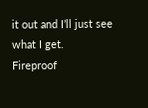it out and I’ll just see what I get.
Fireproof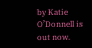by Katie O’Donnell is out now.